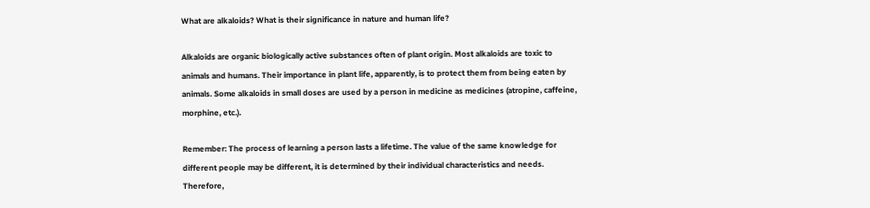What are alkaloids? What is their significance in nature and human life?

Alkaloids are organic biologically active substances often of plant origin. Most alkaloids are toxic to animals and humans. Their importance in plant life, apparently, is to protect them from being eaten by animals. Some alkaloids in small doses are used by a person in medicine as medicines (atropine, caffeine, morphine, etc.).

Remember: The process of learning a person lasts a lifetime. The value of the same knowledge for different people may be different, it is determined by their individual characteristics and needs. Therefore,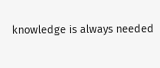knowledge is always needed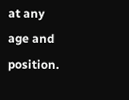at any age and position.